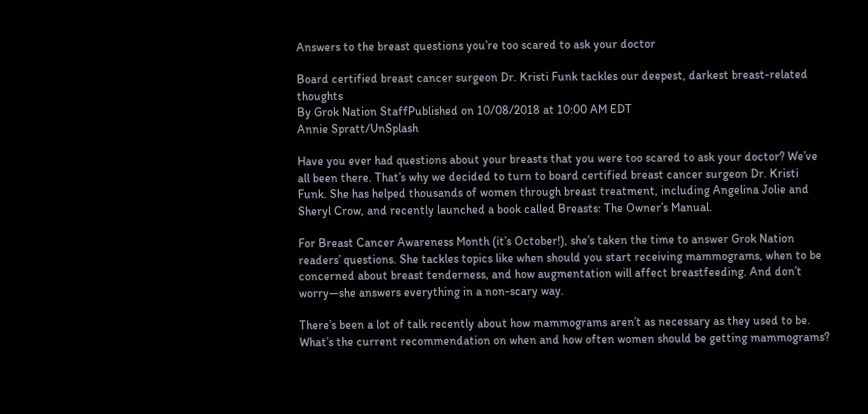Answers to the breast questions you’re too scared to ask your doctor

Board certified breast cancer surgeon Dr. Kristi Funk tackles our deepest, darkest breast-related thoughts
By Grok Nation StaffPublished on 10/08/2018 at 10:00 AM EDT
Annie Spratt/UnSplash

Have you ever had questions about your breasts that you were too scared to ask your doctor? We’ve all been there. That’s why we decided to turn to board certified breast cancer surgeon Dr. Kristi Funk. She has helped thousands of women through breast treatment, including Angelina Jolie and Sheryl Crow, and recently launched a book called Breasts: The Owner’s Manual.

For Breast Cancer Awareness Month (it’s October!), she’s taken the time to answer Grok Nation readers’ questions. She tackles topics like when should you start receiving mammograms, when to be concerned about breast tenderness, and how augmentation will affect breastfeeding. And don’t worry—she answers everything in a non-scary way.

There’s been a lot of talk recently about how mammograms aren’t as necessary as they used to be. What’s the current recommendation on when and how often women should be getting mammograms?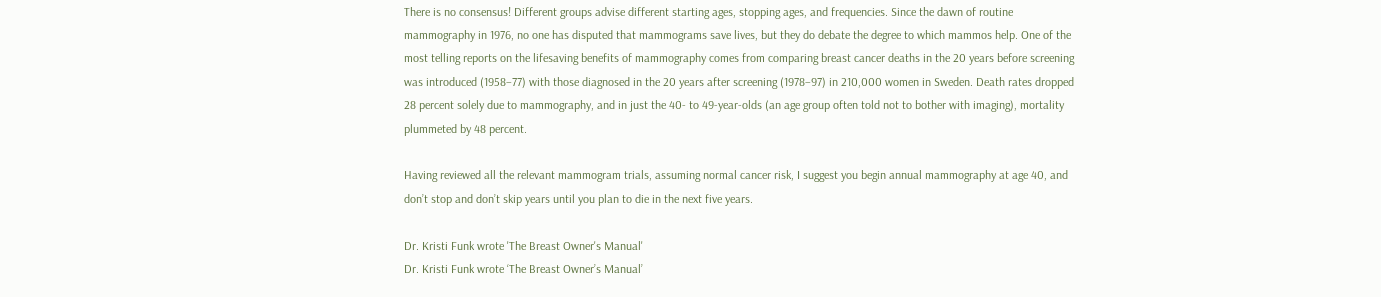There is no consensus! Different groups advise different starting ages, stopping ages, and frequencies. Since the dawn of routine mammography in 1976, no one has disputed that mammograms save lives, but they do debate the degree to which mammos help. One of the most telling reports on the lifesaving benefits of mammography comes from comparing breast cancer deaths in the 20 years before screening was introduced (1958–77) with those diagnosed in the 20 years after screening (1978–97) in 210,000 women in Sweden. Death rates dropped 28 percent solely due to mammography, and in just the 40- to 49-year-olds (an age group often told not to bother with imaging), mortality plummeted by 48 percent.

Having reviewed all the relevant mammogram trials, assuming normal cancer risk, I suggest you begin annual mammography at age 40, and don’t stop and don’t skip years until you plan to die in the next five years.

Dr. Kristi Funk wrote 'The Breast Owner's Manual'
Dr. Kristi Funk wrote ‘The Breast Owner’s Manual’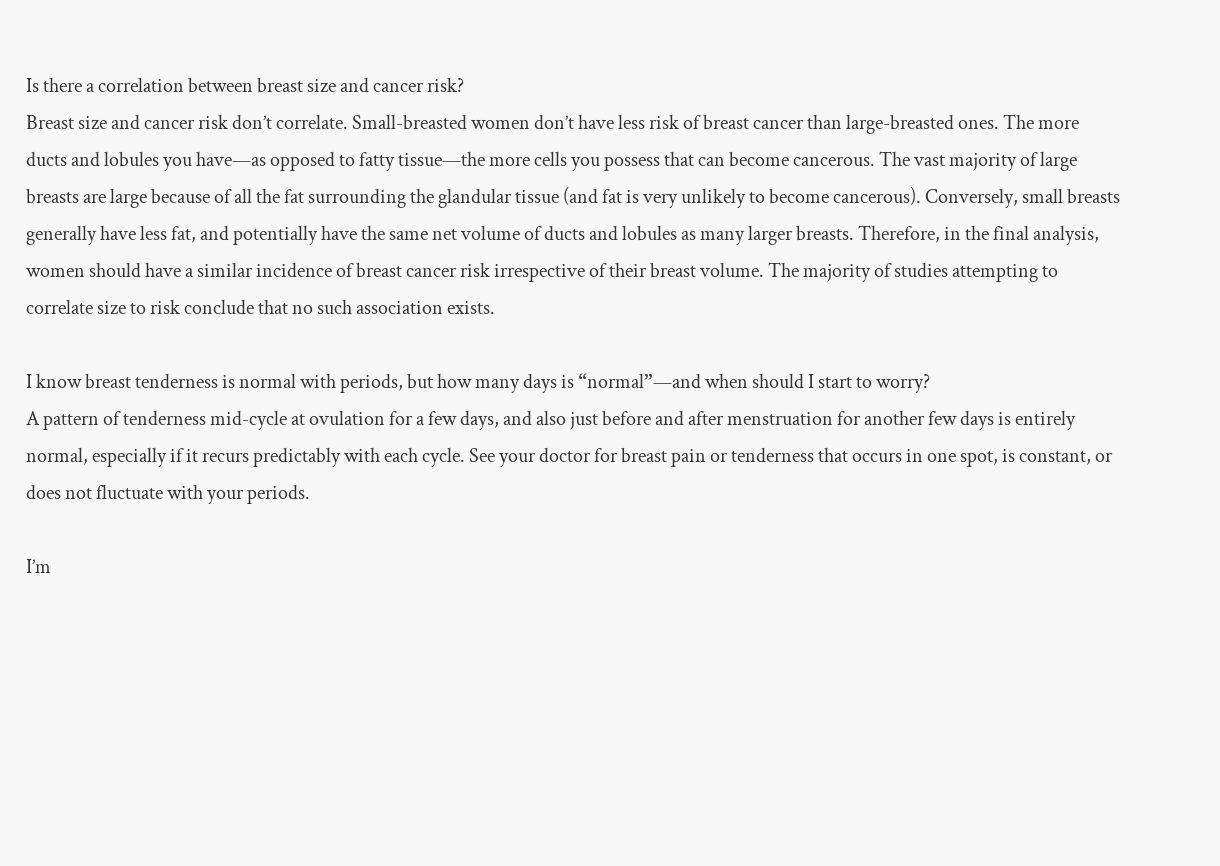Is there a correlation between breast size and cancer risk?
Breast size and cancer risk don’t correlate. Small-breasted women don’t have less risk of breast cancer than large-breasted ones. The more ducts and lobules you have—as opposed to fatty tissue—the more cells you possess that can become cancerous. The vast majority of large breasts are large because of all the fat surrounding the glandular tissue (and fat is very unlikely to become cancerous). Conversely, small breasts generally have less fat, and potentially have the same net volume of ducts and lobules as many larger breasts. Therefore, in the final analysis, women should have a similar incidence of breast cancer risk irrespective of their breast volume. The majority of studies attempting to correlate size to risk conclude that no such association exists.

I know breast tenderness is normal with periods, but how many days is “normal”—and when should I start to worry?
A pattern of tenderness mid-cycle at ovulation for a few days, and also just before and after menstruation for another few days is entirely normal, especially if it recurs predictably with each cycle. See your doctor for breast pain or tenderness that occurs in one spot, is constant, or does not fluctuate with your periods.

I’m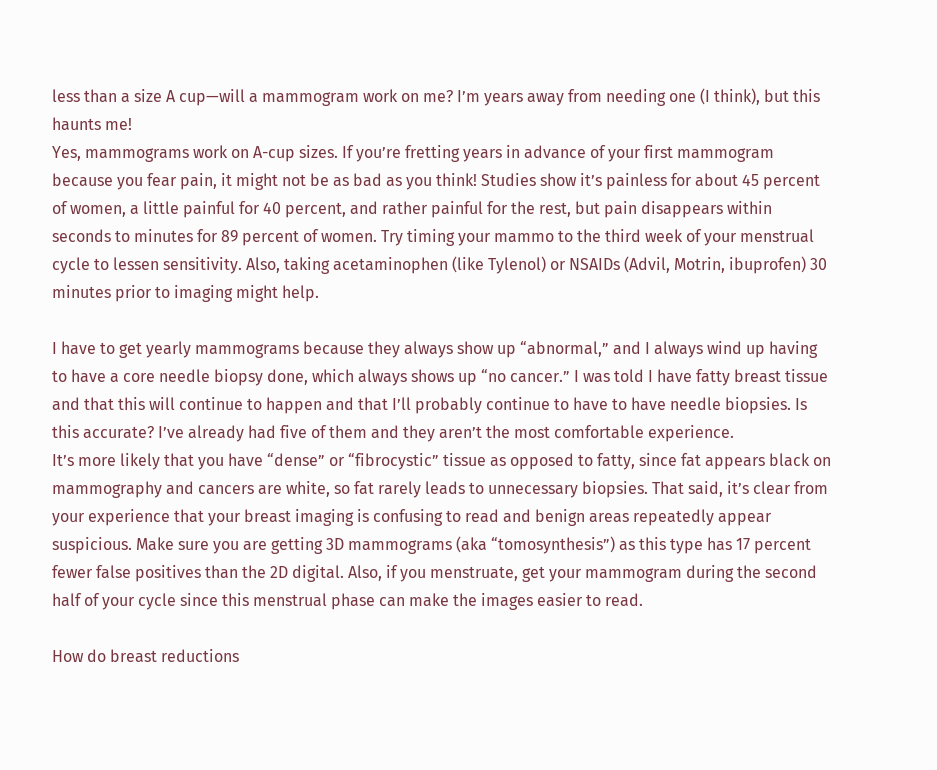less than a size A cup—will a mammogram work on me? I’m years away from needing one (I think), but this haunts me!
Yes, mammograms work on A-cup sizes. If you’re fretting years in advance of your first mammogram because you fear pain, it might not be as bad as you think! Studies show it’s painless for about 45 percent of women, a little painful for 40 percent, and rather painful for the rest, but pain disappears within seconds to minutes for 89 percent of women. Try timing your mammo to the third week of your menstrual cycle to lessen sensitivity. Also, taking acetaminophen (like Tylenol) or NSAIDs (Advil, Motrin, ibuprofen) 30 minutes prior to imaging might help.

I have to get yearly mammograms because they always show up “abnormal,” and I always wind up having to have a core needle biopsy done, which always shows up “no cancer.” I was told I have fatty breast tissue and that this will continue to happen and that I’ll probably continue to have to have needle biopsies. Is this accurate? I’ve already had five of them and they aren’t the most comfortable experience.
It’s more likely that you have “dense” or “fibrocystic” tissue as opposed to fatty, since fat appears black on mammography and cancers are white, so fat rarely leads to unnecessary biopsies. That said, it’s clear from your experience that your breast imaging is confusing to read and benign areas repeatedly appear suspicious. Make sure you are getting 3D mammograms (aka “tomosynthesis”) as this type has 17 percent fewer false positives than the 2D digital. Also, if you menstruate, get your mammogram during the second half of your cycle since this menstrual phase can make the images easier to read.

How do breast reductions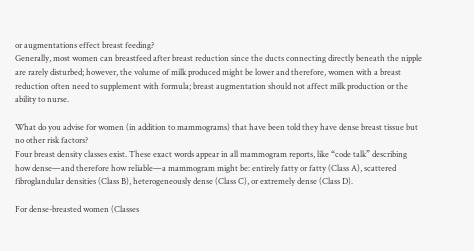or augmentations effect breast feeding?
Generally, most women can breastfeed after breast reduction since the ducts connecting directly beneath the nipple are rarely disturbed; however, the volume of milk produced might be lower and therefore, women with a breast reduction often need to supplement with formula; breast augmentation should not affect milk production or the ability to nurse.

What do you advise for women (in addition to mammograms) that have been told they have dense breast tissue but no other risk factors?
Four breast density classes exist. These exact words appear in all mammogram reports, like “code talk” describing how dense—and therefore how reliable—a mammogram might be: entirely fatty or fatty (Class A), scattered fibroglandular densities (Class B), heterogeneously dense (Class C), or extremely dense (Class D).

For dense-breasted women (Classes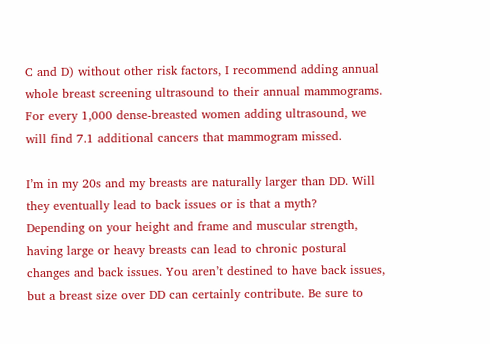C and D) without other risk factors, I recommend adding annual whole breast screening ultrasound to their annual mammograms. For every 1,000 dense-breasted women adding ultrasound, we will find 7.1 additional cancers that mammogram missed.

I’m in my 20s and my breasts are naturally larger than DD. Will they eventually lead to back issues or is that a myth?
Depending on your height and frame and muscular strength, having large or heavy breasts can lead to chronic postural changes and back issues. You aren’t destined to have back issues, but a breast size over DD can certainly contribute. Be sure to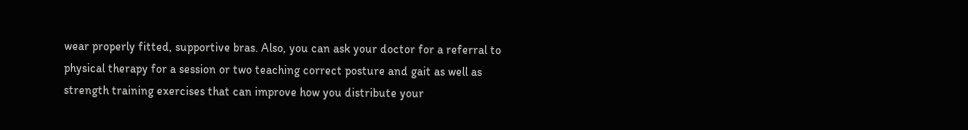wear properly fitted, supportive bras. Also, you can ask your doctor for a referral to physical therapy for a session or two teaching correct posture and gait as well as strength training exercises that can improve how you distribute your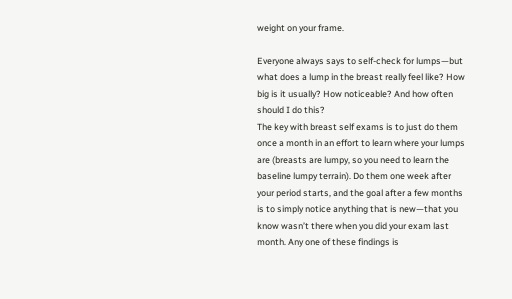weight on your frame.

Everyone always says to self-check for lumps—but what does a lump in the breast really feel like? How big is it usually? How noticeable? And how often should I do this?
The key with breast self exams is to just do them once a month in an effort to learn where your lumps are (breasts are lumpy, so you need to learn the baseline lumpy terrain). Do them one week after your period starts, and the goal after a few months is to simply notice anything that is new—that you know wasn’t there when you did your exam last month. Any one of these findings is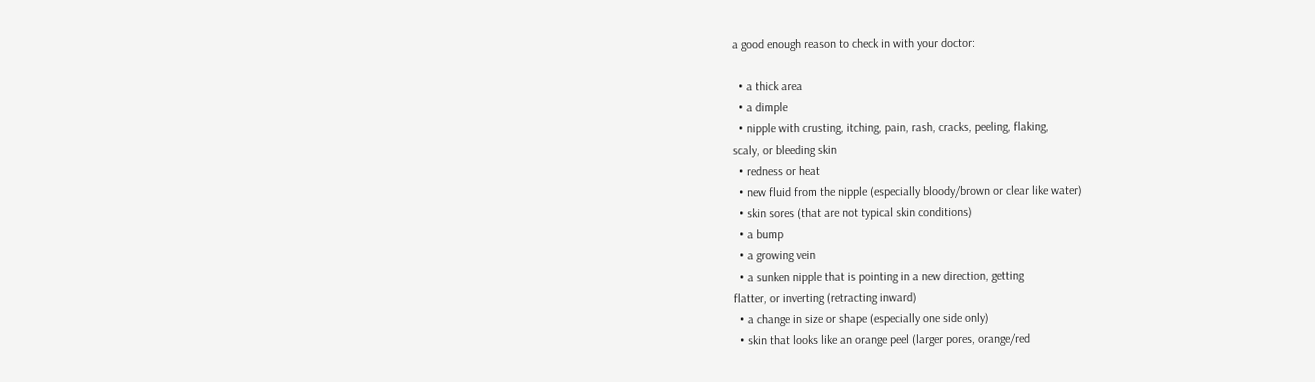a good enough reason to check in with your doctor:

  • a thick area
  • a dimple
  • nipple with crusting, itching, pain, rash, cracks, peeling, flaking,
scaly, or bleeding skin
  • redness or heat
  • new fluid from the nipple (especially bloody/brown or clear like water)
  • skin sores (that are not typical skin conditions)
  • a bump
  • a growing vein
  • a sunken nipple that is pointing in a new direction, getting
flatter, or inverting (retracting inward)
  • a change in size or shape (especially one side only)
  • skin that looks like an orange peel (larger pores, orange/red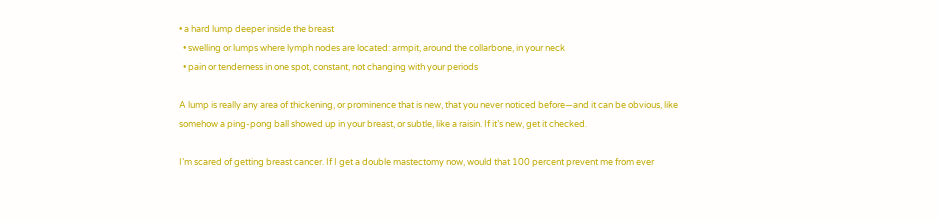• a hard lump deeper inside the breast
  • swelling or lumps where lymph nodes are located: armpit, around the collarbone, in your neck
  • pain or tenderness in one spot, constant, not changing with your periods

A lump is really any area of thickening, or prominence that is new, that you never noticed before—and it can be obvious, like somehow a ping-pong ball showed up in your breast, or subtle, like a raisin. If it’s new, get it checked.

I’m scared of getting breast cancer. If I get a double mastectomy now, would that 100 percent prevent me from ever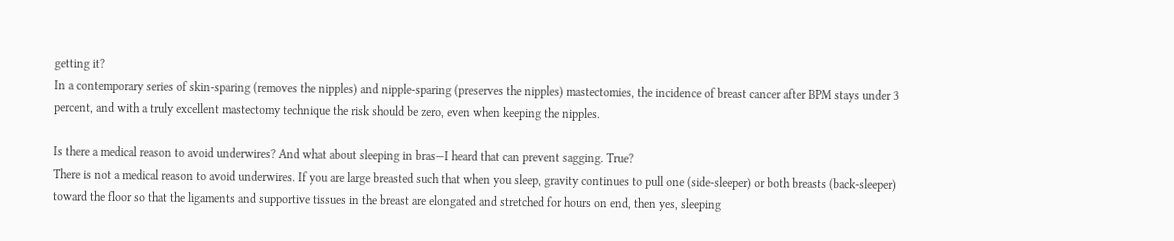getting it?
In a contemporary series of skin-sparing (removes the nipples) and nipple-sparing (preserves the nipples) mastectomies, the incidence of breast cancer after BPM stays under 3 percent, and with a truly excellent mastectomy technique the risk should be zero, even when keeping the nipples.

Is there a medical reason to avoid underwires? And what about sleeping in bras—I heard that can prevent sagging. True?
There is not a medical reason to avoid underwires. If you are large breasted such that when you sleep, gravity continues to pull one (side-sleeper) or both breasts (back-sleeper) toward the floor so that the ligaments and supportive tissues in the breast are elongated and stretched for hours on end, then yes, sleeping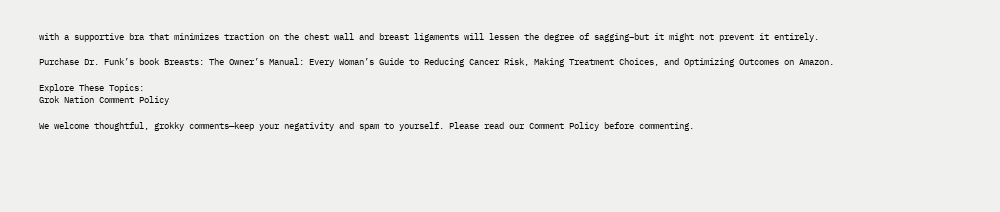with a supportive bra that minimizes traction on the chest wall and breast ligaments will lessen the degree of sagging–but it might not prevent it entirely.

Purchase Dr. Funk’s book Breasts: The Owner’s Manual: Every Woman’s Guide to Reducing Cancer Risk, Making Treatment Choices, and Optimizing Outcomes on Amazon.

Explore These Topics:
Grok Nation Comment Policy

We welcome thoughtful, grokky comments—keep your negativity and spam to yourself. Please read our Comment Policy before commenting.